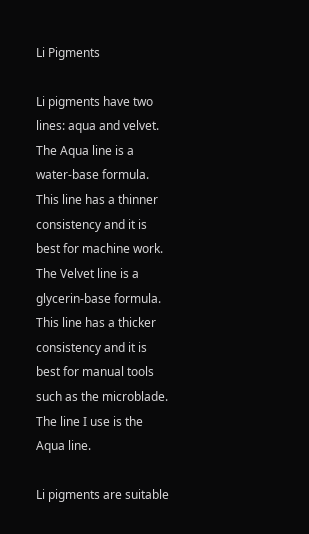Li Pigments

Li pigments have two lines: aqua and velvet. The Aqua line is a water-base formula. This line has a thinner consistency and it is best for machine work. The Velvet line is a glycerin-base formula. This line has a thicker consistency and it is best for manual tools such as the microblade. The line I use is the Aqua line.

Li pigments are suitable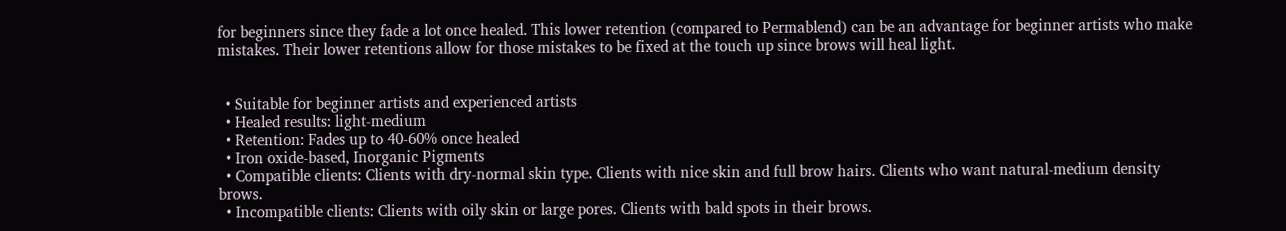for beginners since they fade a lot once healed. This lower retention (compared to Permablend) can be an advantage for beginner artists who make mistakes. Their lower retentions allow for those mistakes to be fixed at the touch up since brows will heal light.


  • Suitable for beginner artists and experienced artists
  • Healed results: light-medium
  • Retention: Fades up to 40-60% once healed
  • Iron oxide-based, Inorganic Pigments
  • Compatible clients: Clients with dry-normal skin type. Clients with nice skin and full brow hairs. Clients who want natural-medium density brows.
  • Incompatible clients: Clients with oily skin or large pores. Clients with bald spots in their brows.